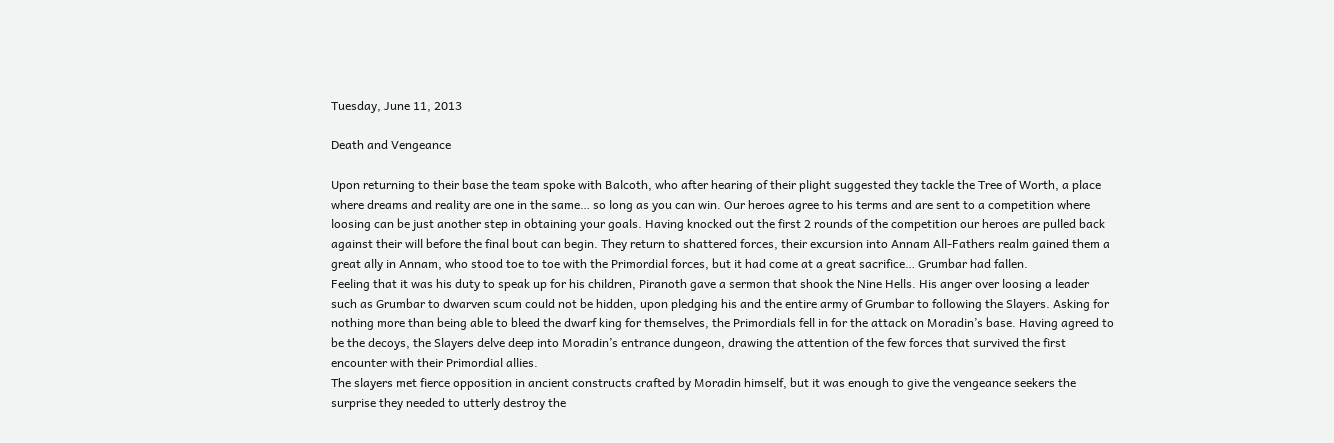Tuesday, June 11, 2013

Death and Vengeance

Upon returning to their base the team spoke with Balcoth, who after hearing of their plight suggested they tackle the Tree of Worth, a place where dreams and reality are one in the same… so long as you can win. Our heroes agree to his terms and are sent to a competition where loosing can be just another step in obtaining your goals. Having knocked out the first 2 rounds of the competition our heroes are pulled back against their will before the final bout can begin. They return to shattered forces, their excursion into Annam All-Fathers realm gained them a great ally in Annam, who stood toe to toe with the Primordial forces, but it had come at a great sacrifice… Grumbar had fallen.
Feeling that it was his duty to speak up for his children, Piranoth gave a sermon that shook the Nine Hells. His anger over loosing a leader such as Grumbar to dwarven scum could not be hidden, upon pledging his and the entire army of Grumbar to following the Slayers. Asking for nothing more than being able to bleed the dwarf king for themselves, the Primordials fell in for the attack on Moradin’s base. Having agreed to be the decoys, the Slayers delve deep into Moradin’s entrance dungeon, drawing the attention of the few forces that survived the first encounter with their Primordial allies.
The slayers met fierce opposition in ancient constructs crafted by Moradin himself, but it was enough to give the vengeance seekers the surprise they needed to utterly destroy the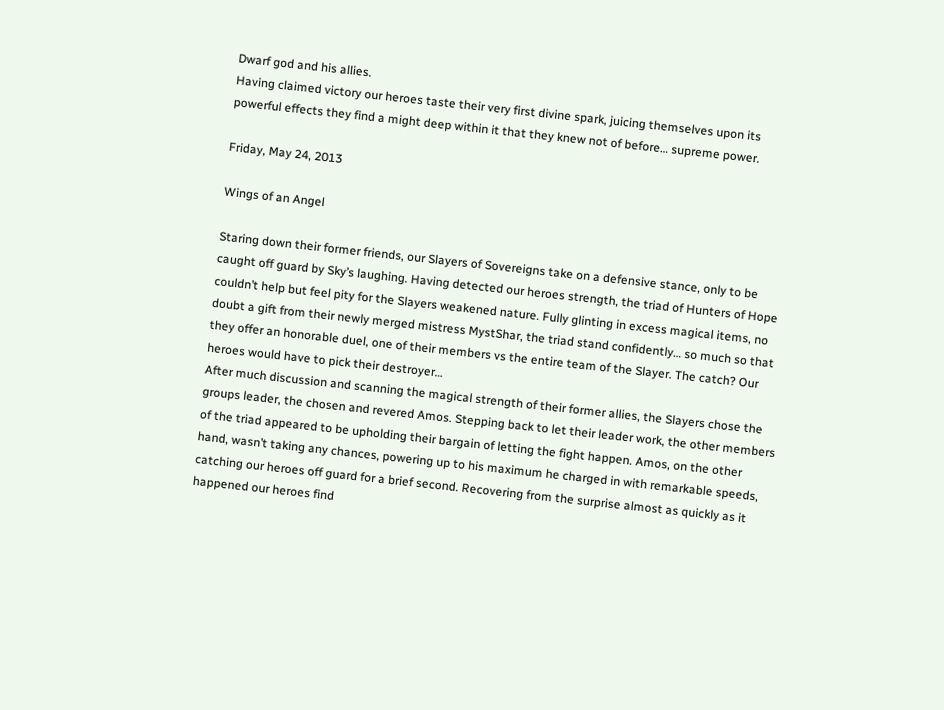Dwarf god and his allies.
Having claimed victory our heroes taste their very first divine spark, juicing themselves upon its powerful effects they find a might deep within it that they knew not of before… supreme power.

Friday, May 24, 2013

Wings of an Angel

Staring down their former friends, our Slayers of Sovereigns take on a defensive stance, only to be caught off guard by Sky’s laughing. Having detected our heroes strength, the triad of Hunters of Hope couldn’t help but feel pity for the Slayers weakened nature. Fully glinting in excess magical items, no doubt a gift from their newly merged mistress MystShar, the triad stand confidently… so much so that they offer an honorable duel, one of their members vs the entire team of the Slayer. The catch? Our heroes would have to pick their destroyer…
After much discussion and scanning the magical strength of their former allies, the Slayers chose the groups leader, the chosen and revered Amos. Stepping back to let their leader work, the other members of the triad appeared to be upholding their bargain of letting the fight happen. Amos, on the other hand, wasn’t taking any chances, powering up to his maximum he charged in with remarkable speeds, catching our heroes off guard for a brief second. Recovering from the surprise almost as quickly as it happened our heroes find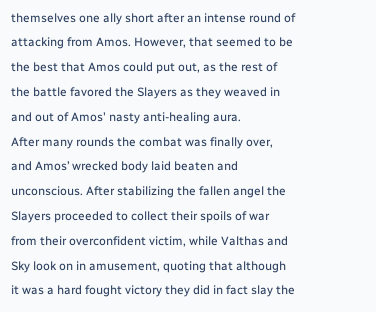themselves one ally short after an intense round of attacking from Amos. However, that seemed to be the best that Amos could put out, as the rest of the battle favored the Slayers as they weaved in and out of Amos' nasty anti-healing aura.
After many rounds the combat was finally over, and Amos’ wrecked body laid beaten and unconscious. After stabilizing the fallen angel the Slayers proceeded to collect their spoils of war from their overconfident victim, while Valthas and Sky look on in amusement, quoting that although it was a hard fought victory they did in fact slay the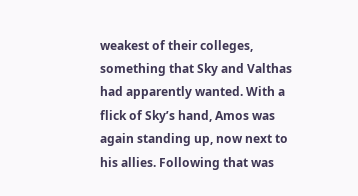weakest of their colleges, something that Sky and Valthas had apparently wanted. With a flick of Sky’s hand, Amos was again standing up, now next to his allies. Following that was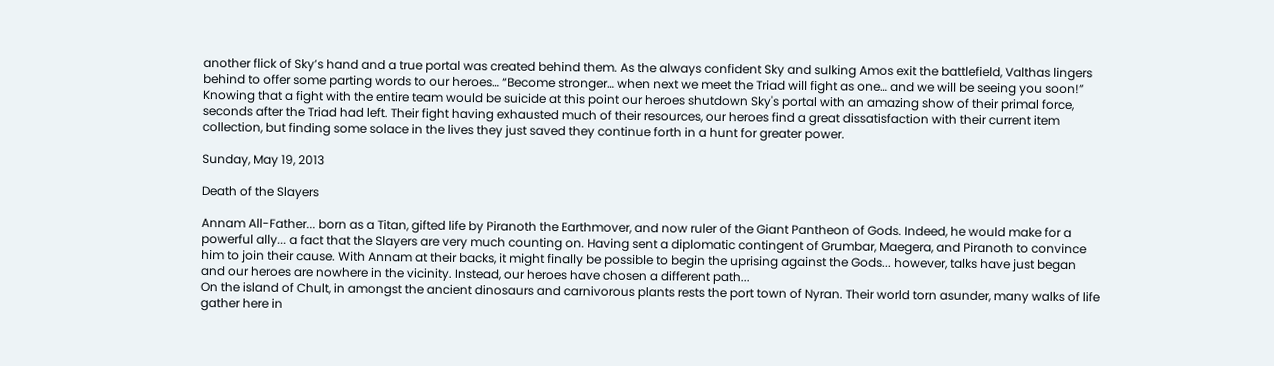another flick of Sky’s hand and a true portal was created behind them. As the always confident Sky and sulking Amos exit the battlefield, Valthas lingers behind to offer some parting words to our heroes… “Become stronger… when next we meet the Triad will fight as one… and we will be seeing you soon!”
Knowing that a fight with the entire team would be suicide at this point our heroes shutdown Sky's portal with an amazing show of their primal force, seconds after the Triad had left. Their fight having exhausted much of their resources, our heroes find a great dissatisfaction with their current item collection, but finding some solace in the lives they just saved they continue forth in a hunt for greater power.

Sunday, May 19, 2013

Death of the Slayers

Annam All-Father... born as a Titan, gifted life by Piranoth the Earthmover, and now ruler of the Giant Pantheon of Gods. Indeed, he would make for a powerful ally... a fact that the Slayers are very much counting on. Having sent a diplomatic contingent of Grumbar, Maegera, and Piranoth to convince him to join their cause. With Annam at their backs, it might finally be possible to begin the uprising against the Gods... however, talks have just began and our heroes are nowhere in the vicinity. Instead, our heroes have chosen a different path...
On the island of Chult, in amongst the ancient dinosaurs and carnivorous plants rests the port town of Nyran. Their world torn asunder, many walks of life gather here in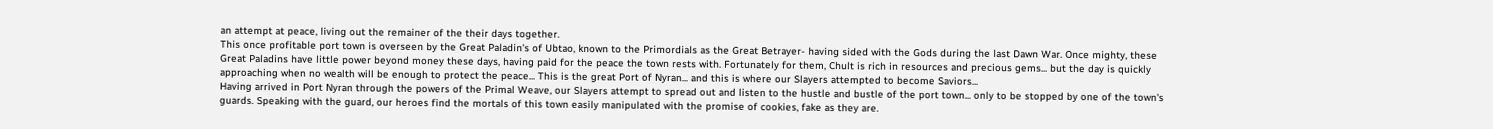an attempt at peace, living out the remainer of the their days together.
This once profitable port town is overseen by the Great Paladin's of Ubtao, known to the Primordials as the Great Betrayer- having sided with the Gods during the last Dawn War. Once mighty, these Great Paladins have little power beyond money these days, having paid for the peace the town rests with. Fortunately for them, Chult is rich in resources and precious gems... but the day is quickly approaching when no wealth will be enough to protect the peace... This is the great Port of Nyran... and this is where our Slayers attempted to become Saviors...
Having arrived in Port Nyran through the powers of the Primal Weave, our Slayers attempt to spread out and listen to the hustle and bustle of the port town... only to be stopped by one of the town's guards. Speaking with the guard, our heroes find the mortals of this town easily manipulated with the promise of cookies, fake as they are.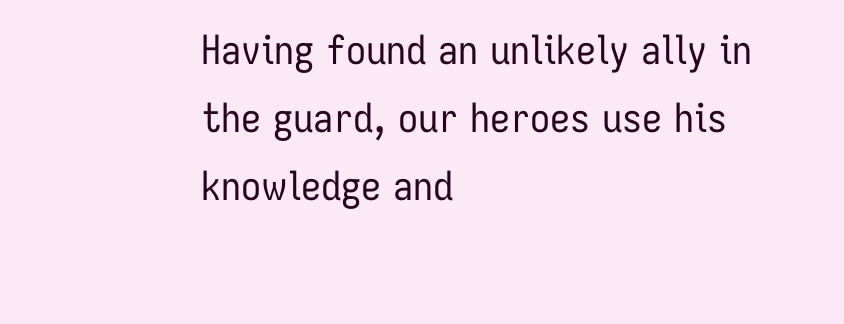Having found an unlikely ally in the guard, our heroes use his knowledge and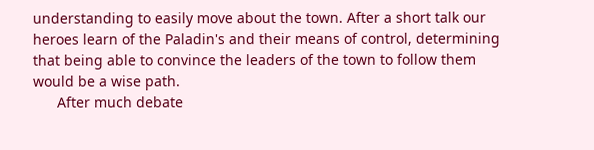understanding to easily move about the town. After a short talk our heroes learn of the Paladin's and their means of control, determining that being able to convince the leaders of the town to follow them would be a wise path.
      After much debate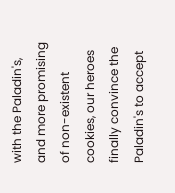with the Paladin's, and more promising of non-existent cookies, our heroes finally convince the Paladin's to accept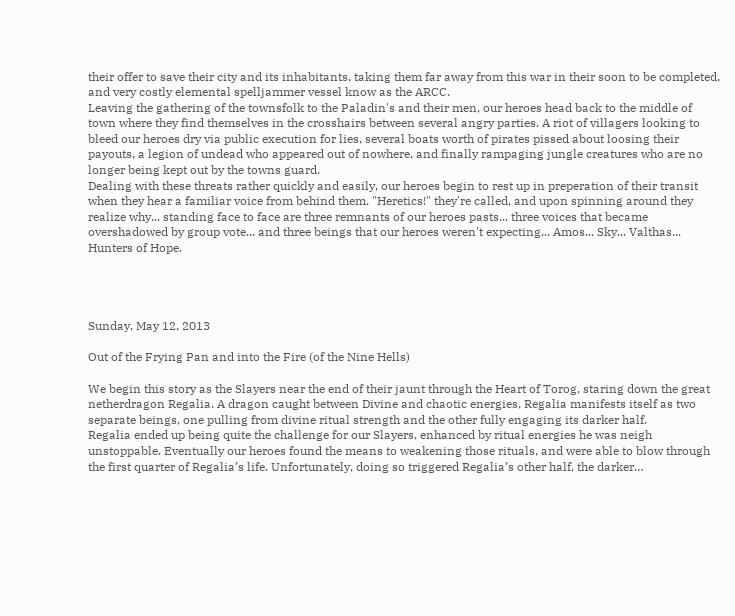their offer to save their city and its inhabitants, taking them far away from this war in their soon to be completed, and very costly elemental spelljammer vessel know as the ARCC.
Leaving the gathering of the townsfolk to the Paladin's and their men, our heroes head back to the middle of town where they find themselves in the crosshairs between several angry parties. A riot of villagers looking to bleed our heroes dry via public execution for lies, several boats worth of pirates pissed about loosing their payouts, a legion of undead who appeared out of nowhere, and finally rampaging jungle creatures who are no longer being kept out by the towns guard.
Dealing with these threats rather quickly and easily, our heroes begin to rest up in preperation of their transit when they hear a familiar voice from behind them. "Heretics!" they're called, and upon spinning around they realize why... standing face to face are three remnants of our heroes pasts... three voices that became overshadowed by group vote... and three beings that our heroes weren't expecting... Amos... Sky... Valthas... Hunters of Hope.




Sunday, May 12, 2013

Out of the Frying Pan and into the Fire (of the Nine Hells)

We begin this story as the Slayers near the end of their jaunt through the Heart of Torog, staring down the great netherdragon Regalia. A dragon caught between Divine and chaotic energies, Regalia manifests itself as two separate beings, one pulling from divine ritual strength and the other fully engaging its darker half.
Regalia ended up being quite the challenge for our Slayers, enhanced by ritual energies he was neigh unstoppable. Eventually our heroes found the means to weakening those rituals, and were able to blow through the first quarter of Regalia’s life. Unfortunately, doing so triggered Regalia’s other half, the darker…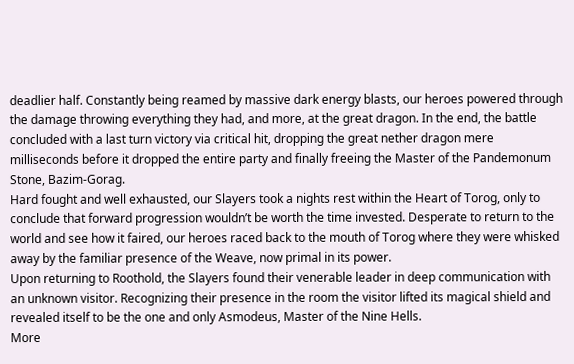deadlier half. Constantly being reamed by massive dark energy blasts, our heroes powered through the damage throwing everything they had, and more, at the great dragon. In the end, the battle concluded with a last turn victory via critical hit, dropping the great nether dragon mere milliseconds before it dropped the entire party and finally freeing the Master of the Pandemonum Stone, Bazim-Gorag.
Hard fought and well exhausted, our Slayers took a nights rest within the Heart of Torog, only to conclude that forward progression wouldn’t be worth the time invested. Desperate to return to the world and see how it faired, our heroes raced back to the mouth of Torog where they were whisked away by the familiar presence of the Weave, now primal in its power.
Upon returning to Roothold, the Slayers found their venerable leader in deep communication with an unknown visitor. Recognizing their presence in the room the visitor lifted its magical shield and revealed itself to be the one and only Asmodeus, Master of the Nine Hells.
More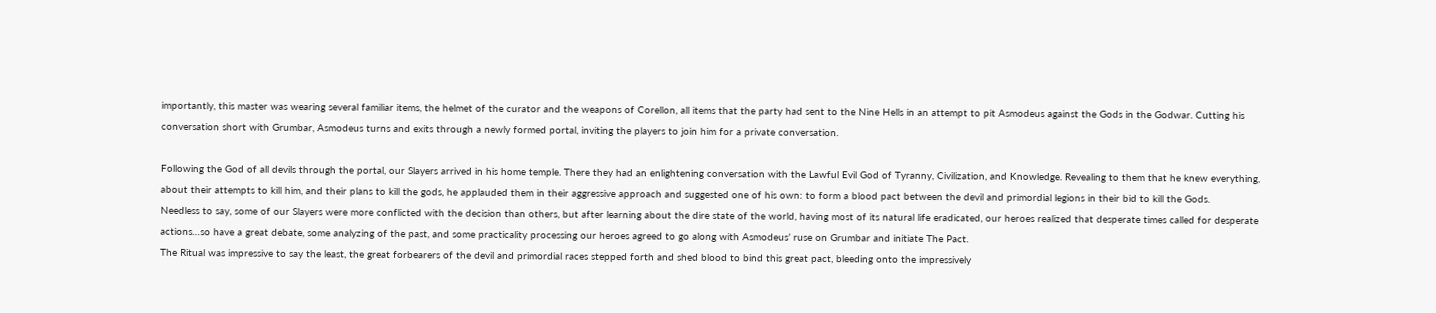importantly, this master was wearing several familiar items, the helmet of the curator and the weapons of Corellon, all items that the party had sent to the Nine Hells in an attempt to pit Asmodeus against the Gods in the Godwar. Cutting his conversation short with Grumbar, Asmodeus turns and exits through a newly formed portal, inviting the players to join him for a private conversation.

Following the God of all devils through the portal, our Slayers arrived in his home temple. There they had an enlightening conversation with the Lawful Evil God of Tyranny, Civilization, and Knowledge. Revealing to them that he knew everything, about their attempts to kill him, and their plans to kill the gods, he applauded them in their aggressive approach and suggested one of his own: to form a blood pact between the devil and primordial legions in their bid to kill the Gods.
Needless to say, some of our Slayers were more conflicted with the decision than others, but after learning about the dire state of the world, having most of its natural life eradicated, our heroes realized that desperate times called for desperate actions…so have a great debate, some analyzing of the past, and some practicality processing our heroes agreed to go along with Asmodeus’ ruse on Grumbar and initiate The Pact.
The Ritual was impressive to say the least, the great forbearers of the devil and primordial races stepped forth and shed blood to bind this great pact, bleeding onto the impressively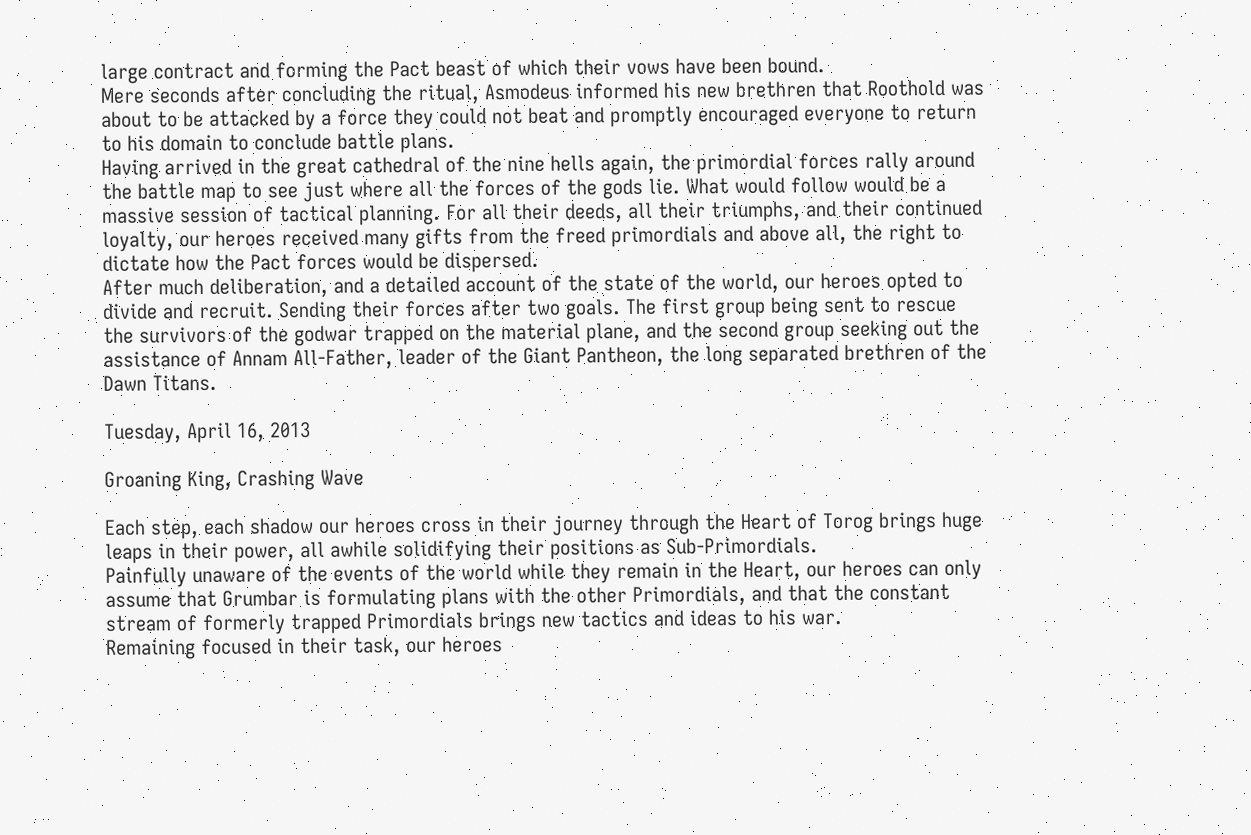large contract and forming the Pact beast of which their vows have been bound.
Mere seconds after concluding the ritual, Asmodeus informed his new brethren that Roothold was about to be attacked by a force they could not beat and promptly encouraged everyone to return to his domain to conclude battle plans.
Having arrived in the great cathedral of the nine hells again, the primordial forces rally around the battle map to see just where all the forces of the gods lie. What would follow would be a massive session of tactical planning. For all their deeds, all their triumphs, and their continued loyalty, our heroes received many gifts from the freed primordials and above all, the right to dictate how the Pact forces would be dispersed.
After much deliberation, and a detailed account of the state of the world, our heroes opted to divide and recruit. Sending their forces after two goals. The first group being sent to rescue the survivors of the godwar trapped on the material plane, and the second group seeking out the assistance of Annam All-Father, leader of the Giant Pantheon, the long separated brethren of the Dawn Titans.

Tuesday, April 16, 2013

Groaning King, Crashing Wave

Each step, each shadow our heroes cross in their journey through the Heart of Torog brings huge leaps in their power, all awhile solidifying their positions as Sub-Primordials.
Painfully unaware of the events of the world while they remain in the Heart, our heroes can only assume that Grumbar is formulating plans with the other Primordials, and that the constant stream of formerly trapped Primordials brings new tactics and ideas to his war.
Remaining focused in their task, our heroes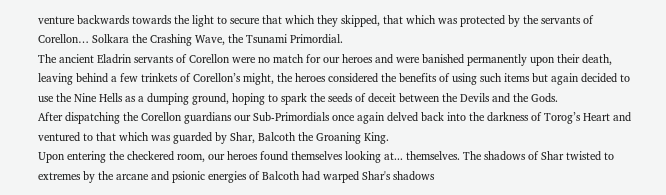venture backwards towards the light to secure that which they skipped, that which was protected by the servants of Corellon… Solkara the Crashing Wave, the Tsunami Primordial.
The ancient Eladrin servants of Corellon were no match for our heroes and were banished permanently upon their death, leaving behind a few trinkets of Corellon’s might, the heroes considered the benefits of using such items but again decided to use the Nine Hells as a dumping ground, hoping to spark the seeds of deceit between the Devils and the Gods.
After dispatching the Corellon guardians our Sub-Primordials once again delved back into the darkness of Torog’s Heart and ventured to that which was guarded by Shar, Balcoth the Groaning King.
Upon entering the checkered room, our heroes found themselves looking at... themselves. The shadows of Shar twisted to extremes by the arcane and psionic energies of Balcoth had warped Shar's shadows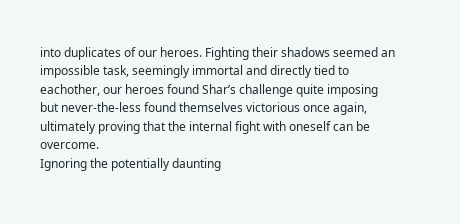into duplicates of our heroes. Fighting their shadows seemed an impossible task, seemingly immortal and directly tied to eachother, our heroes found Shar’s challenge quite imposing but never-the-less found themselves victorious once again, ultimately proving that the internal fight with oneself can be overcome.
Ignoring the potentially daunting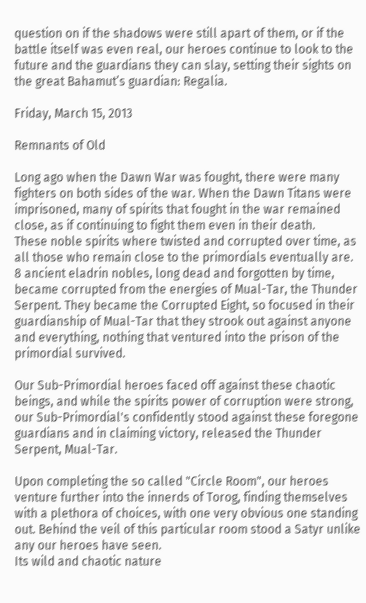question on if the shadows were still apart of them, or if the battle itself was even real, our heroes continue to look to the future and the guardians they can slay, setting their sights on the great Bahamut’s guardian: Regalia.

Friday, March 15, 2013

Remnants of Old

Long ago when the Dawn War was fought, there were many fighters on both sides of the war. When the Dawn Titans were imprisoned, many of spirits that fought in the war remained close, as if continuing to fight them even in their death.
These noble spirits where twisted and corrupted over time, as all those who remain close to the primordials eventually are. 8 ancient eladrin nobles, long dead and forgotten by time, became corrupted from the energies of Mual-Tar, the Thunder Serpent. They became the Corrupted Eight, so focused in their guardianship of Mual-Tar that they strook out against anyone and everything, nothing that ventured into the prison of the primordial survived.

Our Sub-Primordial heroes faced off against these chaotic beings, and while the spirits power of corruption were strong, our Sub-Primordial's confidently stood against these foregone guardians and in claiming victory, released the Thunder Serpent, Mual-Tar.

Upon completing the so called "Circle Room", our heroes venture further into the innerds of Torog, finding themselves with a plethora of choices, with one very obvious one standing out. Behind the veil of this particular room stood a Satyr unlike any our heroes have seen.
Its wild and chaotic nature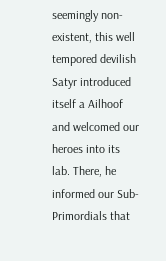seemingly non-existent, this well tempored devilish Satyr introduced itself a Ailhoof and welcomed our heroes into its lab. There, he informed our Sub-Primordials that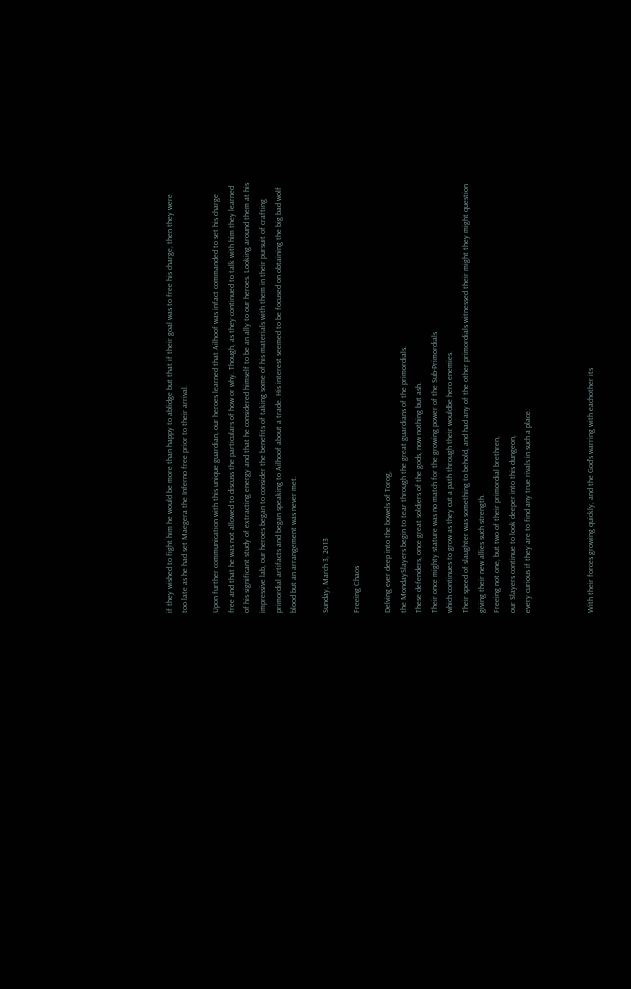if they wished to fight him he would be more than happy to ablidge but that if their goal was to free his charge, then they were too late as he had set Maegera the Inferno free prior to their arrival.

Upon further communication with this unique guardian, our heroes learned that Ailhoof was infact commanded to set his charge free and that he was not allowed to discuss the particulars of how or why. Though, as they continued to talk with him they learned of his significant study of extracting energy and that he considered himself to be an ally to our heroes. Looking around them at his impressive lab, our heroes began to consider the benefits of taking some of his materials with them in their pursuit of crafting primordial artifacts and began speaking to Ailhoof about a trade. His interest seemed to be focused on obtaining the big bad wolf blood but an arrangement was never met.

Sunday, March 3, 2013

Freeing Chaos

Delving ever deep into the bowels of Torog,
the MondaySlayers begin to tear through the great guardians of the primordials.
These defenders, once great soldiers of the gods, now nothing but ash.
Their once mighty stature was no match for the growing power of the Sub-Primordials
which continues to grow as they cut a path through their wouldbe hero enemies.
Their speed of slaughter was something to behold, and had any of the other primordials witnessed their might they might question giving their new allies such strength.
Freeing not one, but two of their primordial brethren,
our Slayers continue to look deeper into this dungeon,
every curious if they are to find any true rivals in such a place.



With their forces growing quickly, and the God's warring with eachother its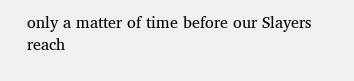only a matter of time before our Slayers reach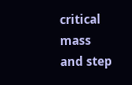critical mass and step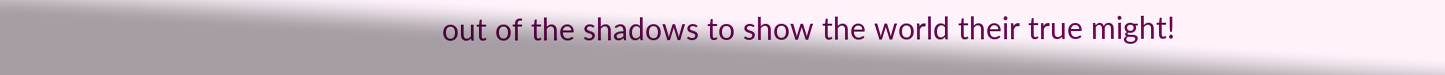out of the shadows to show the world their true might!